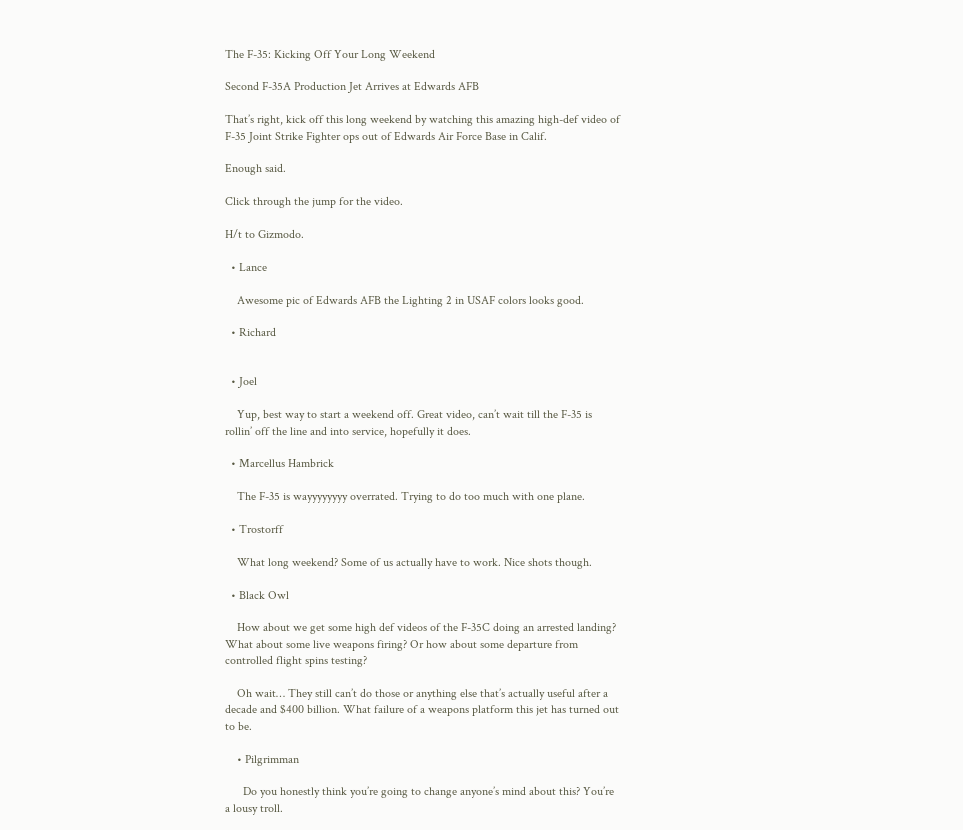The F-35: Kicking Off Your Long Weekend

Second F-35A Production Jet Arrives at Edwards AFB

That’s right, kick off this long weekend by watching this amazing high-def video of F-35 Joint Strike Fighter ops out of Edwards Air Force Base in Calif.

Enough said.

Click through the jump for the video.

H/t to Gizmodo.

  • Lance

    Awesome pic of Edwards AFB the Lighting 2 in USAF colors looks good.

  • Richard


  • Joel

    Yup, best way to start a weekend off. Great video, can’t wait till the F-35 is rollin’ off the line and into service, hopefully it does.

  • Marcellus Hambrick

    The F-35 is wayyyyyyyy overrated. Trying to do too much with one plane.

  • Trostorff

    What long weekend? Some of us actually have to work. Nice shots though.

  • Black Owl

    How about we get some high def videos of the F-35C doing an arrested landing? What about some live weapons firing? Or how about some departure from controlled flight spins testing?

    Oh wait… They still can’t do those or anything else that’s actually useful after a decade and $400 billion. What failure of a weapons platform this jet has turned out to be.

    • Pilgrimman

      Do you honestly think you’re going to change anyone’s mind about this? You’re a lousy troll.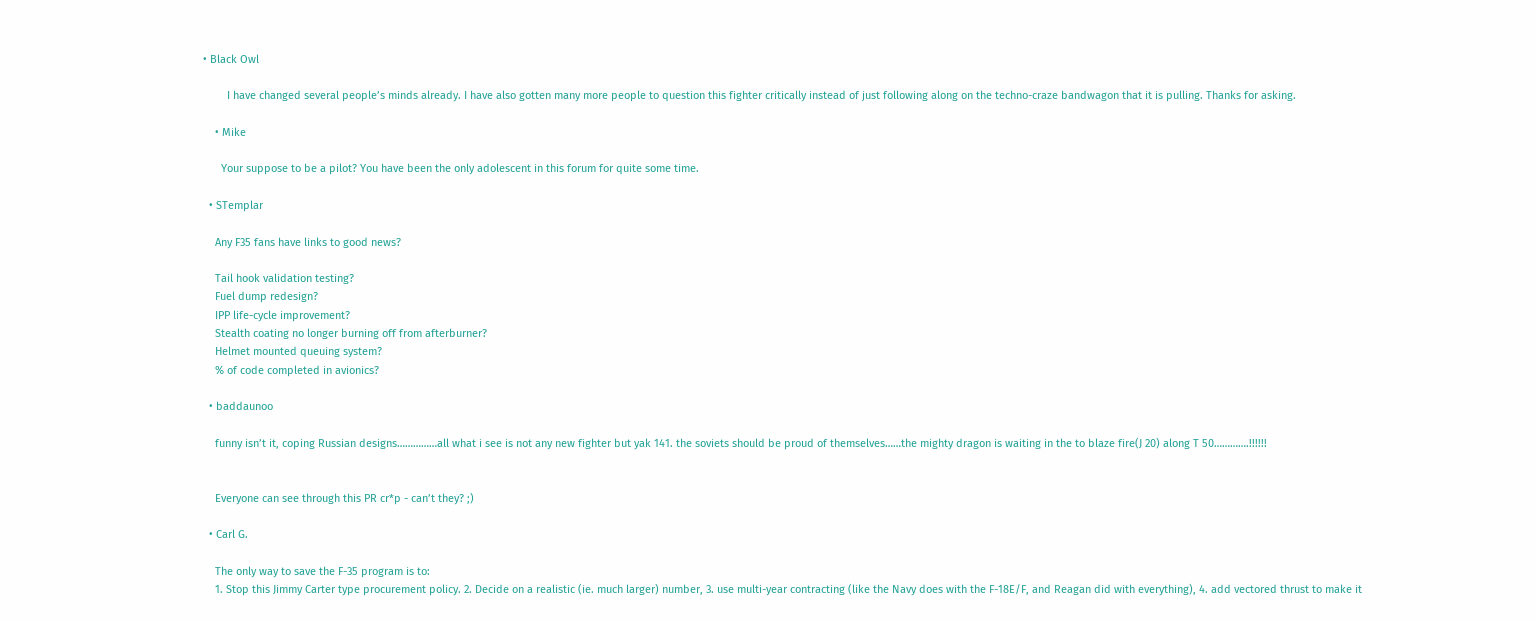• Black Owl

        I have changed several people’s minds already. I have also gotten many more people to question this fighter critically instead of just following along on the techno-craze bandwagon that it is pulling. Thanks for asking.

    • Mike

      Your suppose to be a pilot? You have been the only adolescent in this forum for quite some time.

  • STemplar

    Any F35 fans have links to good news?

    Tail hook validation testing?
    Fuel dump redesign?
    IPP life-cycle improvement?
    Stealth coating no longer burning off from afterburner?
    Helmet mounted queuing system?
    % of code completed in avionics?

  • baddaunoo

    funny isn’t it, coping Russian designs……………all what i see is not any new fighter but yak 141. the soviets should be proud of themselves……the mighty dragon is waiting in the to blaze fire(J 20) along T 50………….!!!!!!


    Everyone can see through this PR cr*p - can’t they? ;)

  • Carl G.

    The only way to save the F-35 program is to:
    1. Stop this Jimmy Carter type procurement policy. 2. Decide on a realistic (ie. much larger) number, 3. use multi-year contracting (like the Navy does with the F-18E/F, and Reagan did with everything), 4. add vectored thrust to make it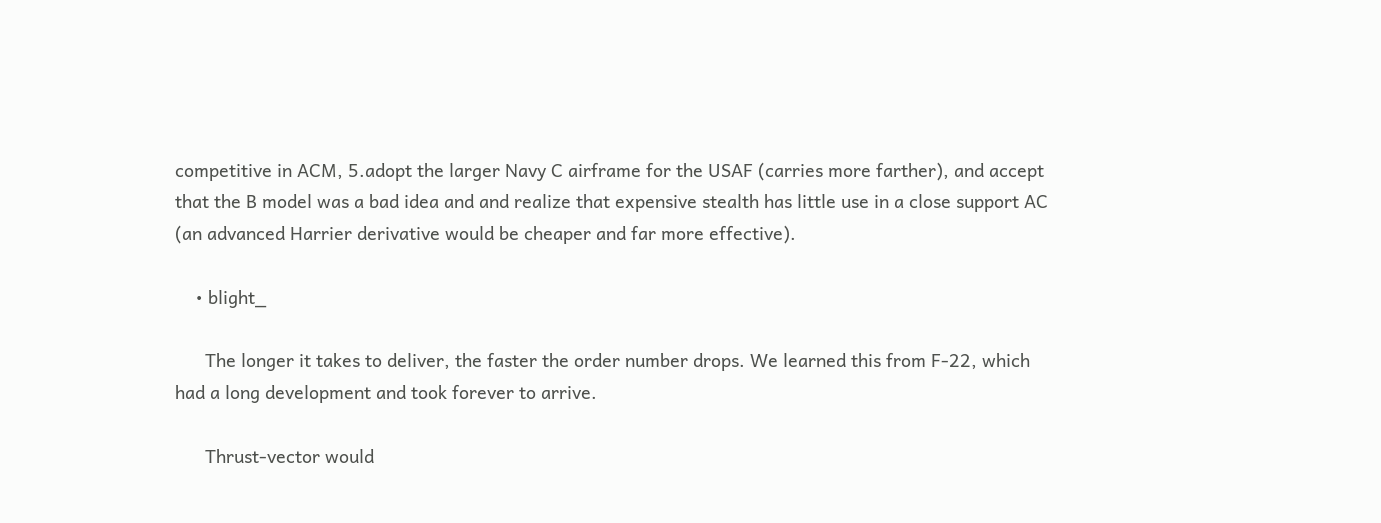competitive in ACM, 5.adopt the larger Navy C airframe for the USAF (carries more farther), and accept that the B model was a bad idea and and realize that expensive stealth has little use in a close support AC (an advanced Harrier derivative would be cheaper and far more effective).

    • blight_

      The longer it takes to deliver, the faster the order number drops. We learned this from F-22, which had a long development and took forever to arrive.

      Thrust-vector would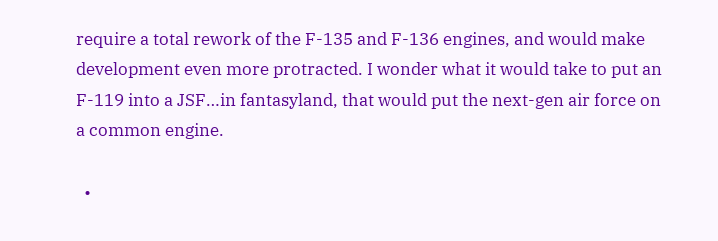require a total rework of the F-135 and F-136 engines, and would make development even more protracted. I wonder what it would take to put an F-119 into a JSF…in fantasyland, that would put the next-gen air force on a common engine.

  •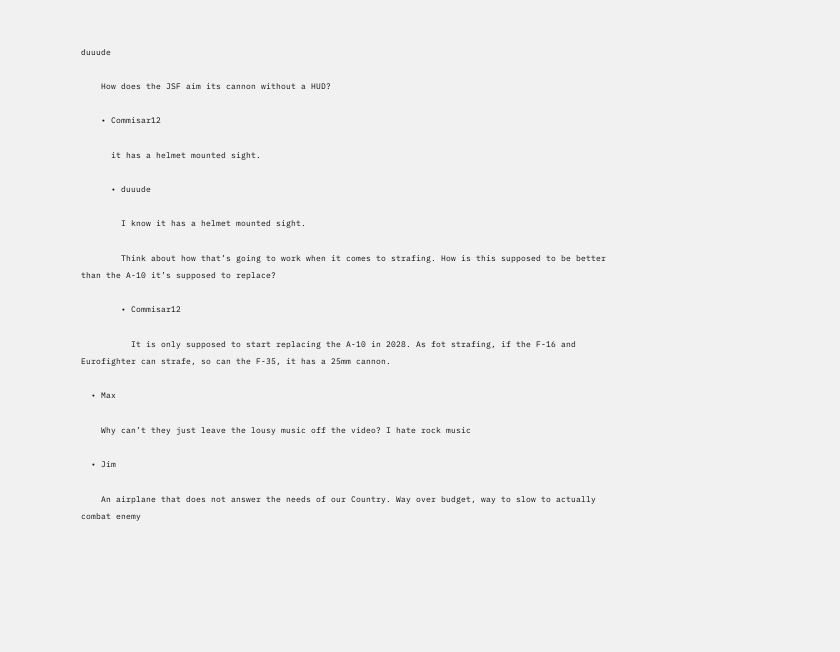duuude

    How does the JSF aim its cannon without a HUD?

    • Commisar12

      it has a helmet mounted sight.

      • duuude

        I know it has a helmet mounted sight.

        Think about how that’s going to work when it comes to strafing. How is this supposed to be better than the A-10 it’s supposed to replace?

        • Commisar12

          It is only supposed to start replacing the A-10 in 2028. As fot strafing, if the F-16 and Eurofighter can strafe, so can the F-35, it has a 25mm cannon.

  • Max

    Why can’t they just leave the lousy music off the video? I hate rock music

  • Jim

    An airplane that does not answer the needs of our Country. Way over budget, way to slow to actually combat enemy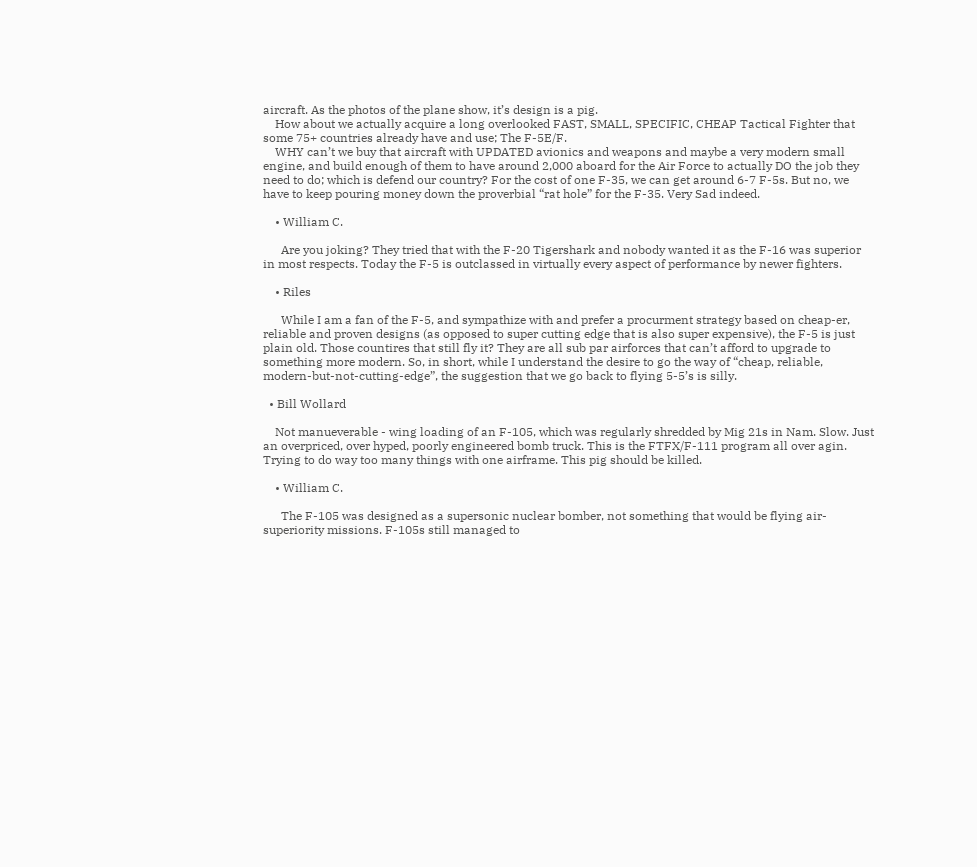aircraft. As the photos of the plane show, it’s design is a pig.
    How about we actually acquire a long overlooked FAST, SMALL, SPECIFIC, CHEAP Tactical Fighter that some 75+ countries already have and use; The F-5E/F.
    WHY can’t we buy that aircraft with UPDATED avionics and weapons and maybe a very modern small engine, and build enough of them to have around 2,000 aboard for the Air Force to actually DO the job they need to do; which is defend our country? For the cost of one F-35, we can get around 6-7 F-5s. But no, we have to keep pouring money down the proverbial “rat hole” for the F-35. Very Sad indeed.

    • William C.

      Are you joking? They tried that with the F-20 Tigershark and nobody wanted it as the F-16 was superior in most respects. Today the F-5 is outclassed in virtually every aspect of performance by newer fighters.

    • Riles

      While I am a fan of the F-5, and sympathize with and prefer a procurment strategy based on cheap-er, reliable and proven designs (as opposed to super cutting edge that is also super expensive), the F-5 is just plain old. Those countires that still fly it? They are all sub par airforces that can’t afford to upgrade to something more modern. So, in short, while I understand the desire to go the way of “cheap, reliable, modern-but-not-cutting-edge”, the suggestion that we go back to flying 5-5’s is silly.

  • Bill Wollard

    Not manueverable - wing loading of an F-105, which was regularly shredded by Mig 21s in Nam. Slow. Just an overpriced, over hyped, poorly engineered bomb truck. This is the FTFX/F-111 program all over agin. Trying to do way too many things with one airframe. This pig should be killed.

    • William C.

      The F-105 was designed as a supersonic nuclear bomber, not something that would be flying air-superiority missions. F-105s still managed to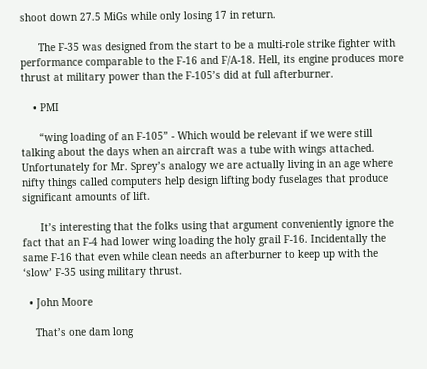shoot down 27.5 MiGs while only losing 17 in return.

      The F-35 was designed from the start to be a multi-role strike fighter with performance comparable to the F-16 and F/A-18. Hell, its engine produces more thrust at military power than the F-105’s did at full afterburner.

    • PMI

      “wing loading of an F-105” - Which would be relevant if we were still talking about the days when an aircraft was a tube with wings attached. Unfortunately for Mr. Sprey’s analogy we are actually living in an age where nifty things called computers help design lifting body fuselages that produce significant amounts of lift.

      It’s interesting that the folks using that argument conveniently ignore the fact that an F-4 had lower wing loading the holy grail F-16. Incidentally the same F-16 that even while clean needs an afterburner to keep up with the ‘slow’ F-35 using military thrust.

  • John Moore

    That’s one dam long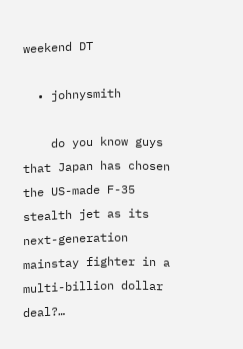weekend DT

  • johnysmith

    do you know guys that Japan has chosen the US-made F-35 stealth jet as its next-generation mainstay fighter in a multi-billion dollar deal?…